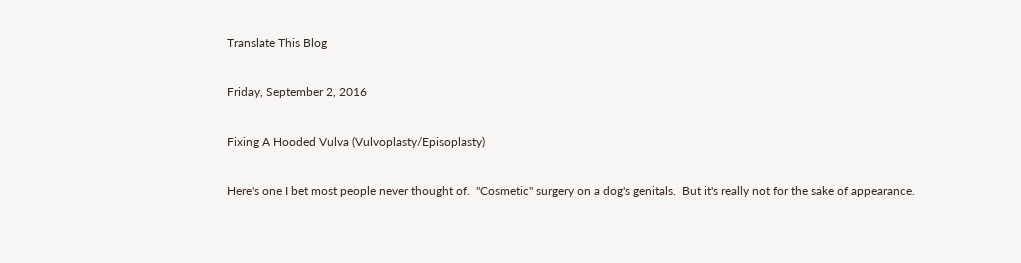Translate This Blog

Friday, September 2, 2016

Fixing A Hooded Vulva (Vulvoplasty/Episoplasty)

Here's one I bet most people never thought of.  "Cosmetic" surgery on a dog's genitals.  But it's really not for the sake of appearance.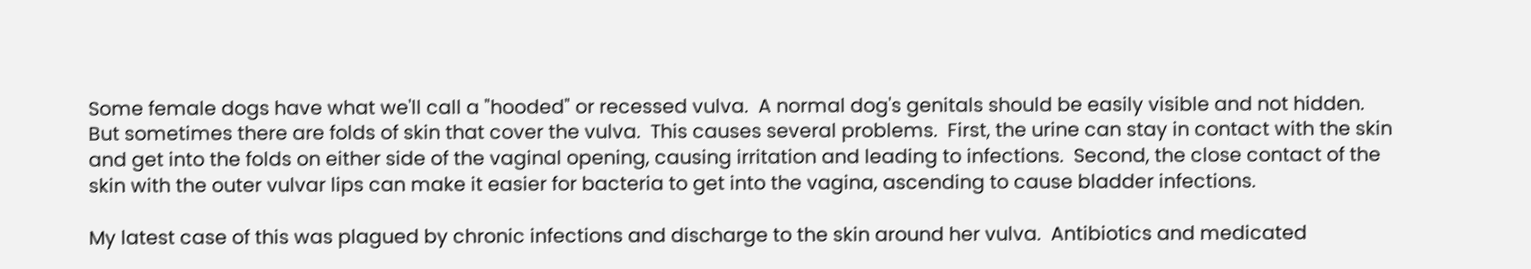Some female dogs have what we'll call a "hooded" or recessed vulva.  A normal dog's genitals should be easily visible and not hidden.  But sometimes there are folds of skin that cover the vulva.  This causes several problems.  First, the urine can stay in contact with the skin and get into the folds on either side of the vaginal opening, causing irritation and leading to infections.  Second, the close contact of the skin with the outer vulvar lips can make it easier for bacteria to get into the vagina, ascending to cause bladder infections.

My latest case of this was plagued by chronic infections and discharge to the skin around her vulva.  Antibiotics and medicated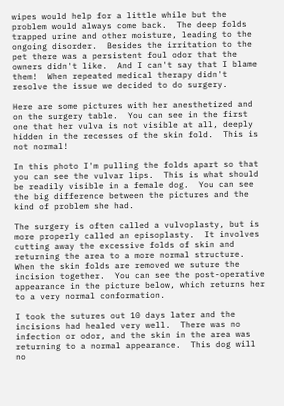wipes would help for a little while but the problem would always come back.  The deep folds trapped urine and other moisture, leading to the ongoing disorder.  Besides the irritation to the pet there was a persistent foul odor that the owners didn't like.  And I can't say that I blame them!  When repeated medical therapy didn't resolve the issue we decided to do surgery.

Here are some pictures with her anesthetized and on the surgery table.  You can see in the first one that her vulva is not visible at all, deeply hidden in the recesses of the skin fold.  This is not normal!

In this photo I'm pulling the folds apart so that you can see the vulvar lips.  This is what should be readily visible in a female dog.  You can see the big difference between the pictures and the kind of problem she had.

The surgery is often called a vulvoplasty, but is more properly called an episoplasty.  It involves cutting away the excessive folds of skin and returning the area to a more normal structure.  When the skin folds are removed we suture the incision together.  You can see the post-operative appearance in the picture below, which returns her to a very normal conformation.

I took the sutures out 10 days later and the incisions had healed very well.  There was no infection or odor, and the skin in the area was returning to a normal appearance.  This dog will no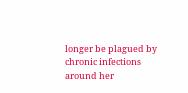longer be plagued by chronic infections around her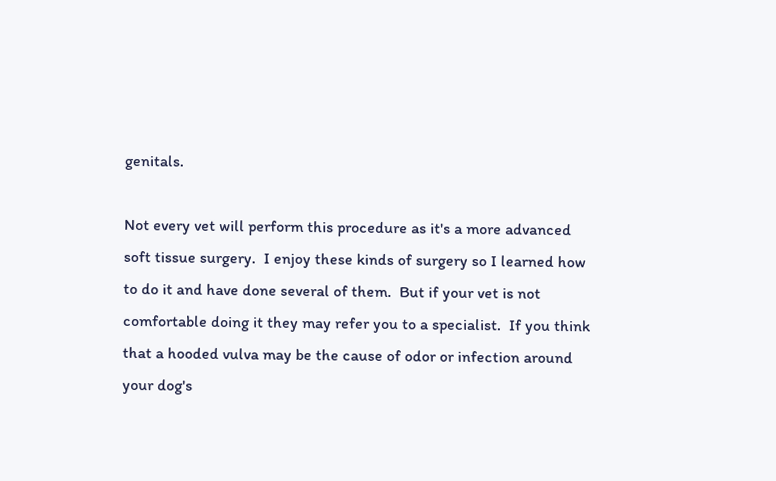genitals.

Not every vet will perform this procedure as it's a more advanced soft tissue surgery.  I enjoy these kinds of surgery so I learned how to do it and have done several of them.  But if your vet is not comfortable doing it they may refer you to a specialist.  If you think that a hooded vulva may be the cause of odor or infection around your dog's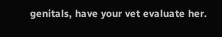genitals, have your vet evaluate her.